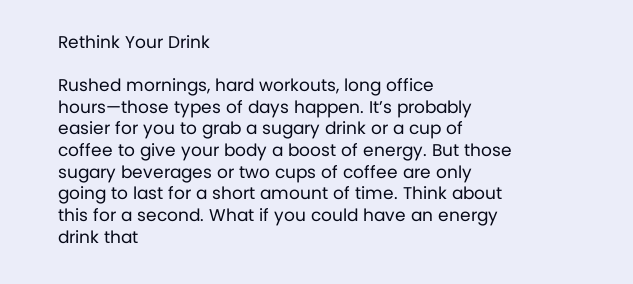Rethink Your Drink

Rushed mornings, hard workouts, long office hours—those types of days happen. It’s probably easier for you to grab a sugary drink or a cup of coffee to give your body a boost of energy. But those sugary beverages or two cups of coffee are only going to last for a short amount of time. Think about this for a second. What if you could have an energy drink that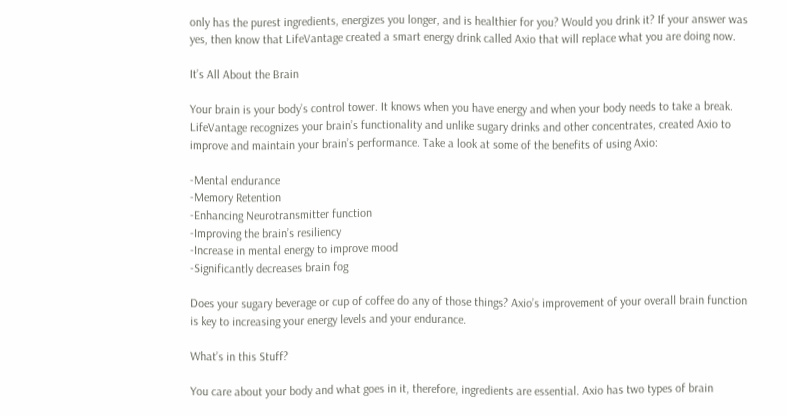only has the purest ingredients, energizes you longer, and is healthier for you? Would you drink it? If your answer was yes, then know that LifeVantage created a smart energy drink called Axio that will replace what you are doing now.

It’s All About the Brain

Your brain is your body’s control tower. It knows when you have energy and when your body needs to take a break. LifeVantage recognizes your brain’s functionality and unlike sugary drinks and other concentrates, created Axio to improve and maintain your brain’s performance. Take a look at some of the benefits of using Axio:

-Mental endurance
-Memory Retention
-Enhancing Neurotransmitter function
-Improving the brain’s resiliency
-Increase in mental energy to improve mood
-Significantly decreases brain fog

Does your sugary beverage or cup of coffee do any of those things? Axio’s improvement of your overall brain function is key to increasing your energy levels and your endurance.

What’s in this Stuff?

You care about your body and what goes in it, therefore, ingredients are essential. Axio has two types of brain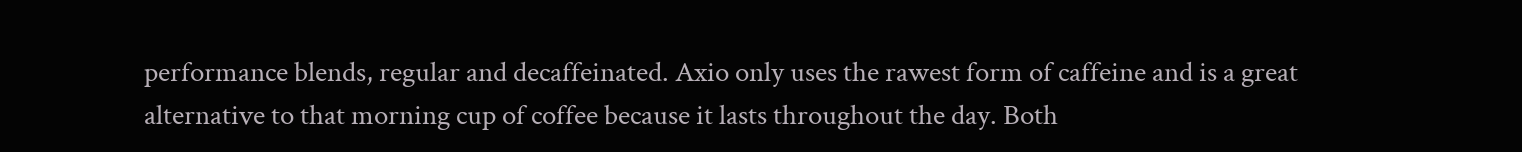performance blends, regular and decaffeinated. Axio only uses the rawest form of caffeine and is a great alternative to that morning cup of coffee because it lasts throughout the day. Both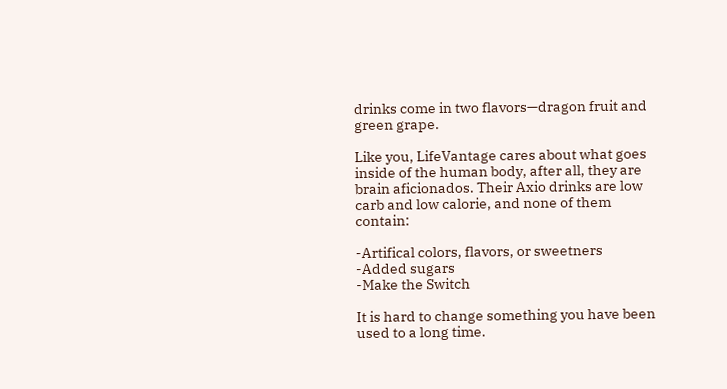drinks come in two flavors—dragon fruit and green grape.

Like you, LifeVantage cares about what goes inside of the human body, after all, they are brain aficionados. Their Axio drinks are low carb and low calorie, and none of them contain:

-Artifical colors, flavors, or sweetners
-Added sugars
-Make the Switch

It is hard to change something you have been used to a long time.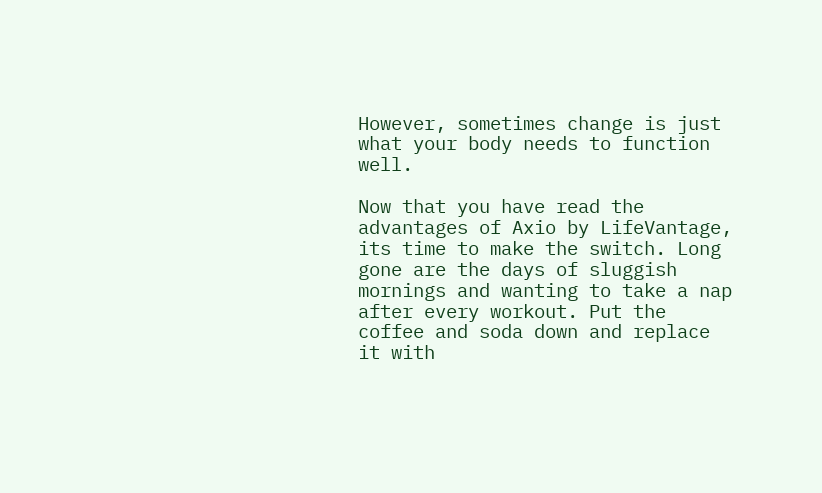However, sometimes change is just what your body needs to function well.

Now that you have read the advantages of Axio by LifeVantage, its time to make the switch. Long gone are the days of sluggish mornings and wanting to take a nap after every workout. Put the coffee and soda down and replace it with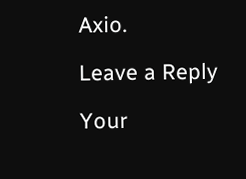Axio.

Leave a Reply

Your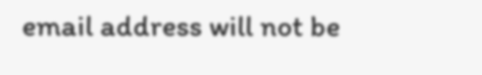email address will not be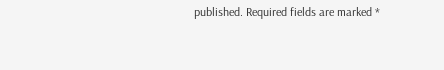published. Required fields are marked *